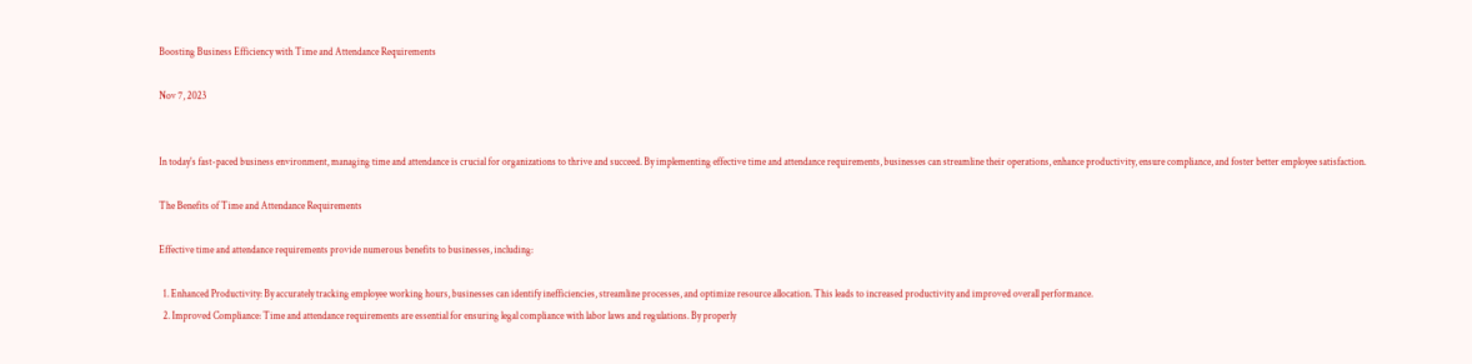Boosting Business Efficiency with Time and Attendance Requirements

Nov 7, 2023


In today's fast-paced business environment, managing time and attendance is crucial for organizations to thrive and succeed. By implementing effective time and attendance requirements, businesses can streamline their operations, enhance productivity, ensure compliance, and foster better employee satisfaction.

The Benefits of Time and Attendance Requirements

Effective time and attendance requirements provide numerous benefits to businesses, including:

  1. Enhanced Productivity: By accurately tracking employee working hours, businesses can identify inefficiencies, streamline processes, and optimize resource allocation. This leads to increased productivity and improved overall performance.
  2. Improved Compliance: Time and attendance requirements are essential for ensuring legal compliance with labor laws and regulations. By properly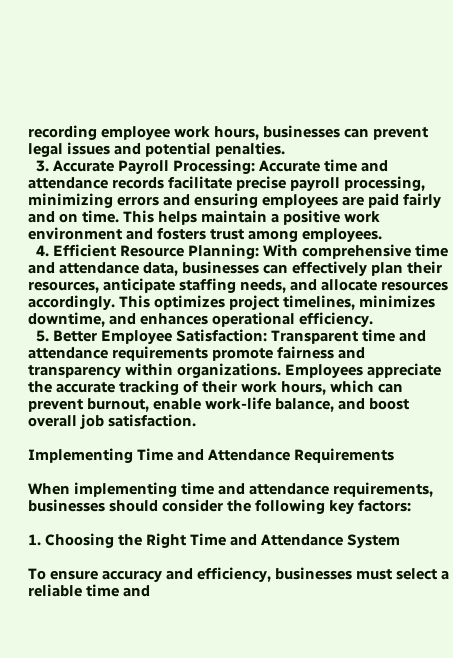recording employee work hours, businesses can prevent legal issues and potential penalties.
  3. Accurate Payroll Processing: Accurate time and attendance records facilitate precise payroll processing, minimizing errors and ensuring employees are paid fairly and on time. This helps maintain a positive work environment and fosters trust among employees.
  4. Efficient Resource Planning: With comprehensive time and attendance data, businesses can effectively plan their resources, anticipate staffing needs, and allocate resources accordingly. This optimizes project timelines, minimizes downtime, and enhances operational efficiency.
  5. Better Employee Satisfaction: Transparent time and attendance requirements promote fairness and transparency within organizations. Employees appreciate the accurate tracking of their work hours, which can prevent burnout, enable work-life balance, and boost overall job satisfaction.

Implementing Time and Attendance Requirements

When implementing time and attendance requirements, businesses should consider the following key factors:

1. Choosing the Right Time and Attendance System

To ensure accuracy and efficiency, businesses must select a reliable time and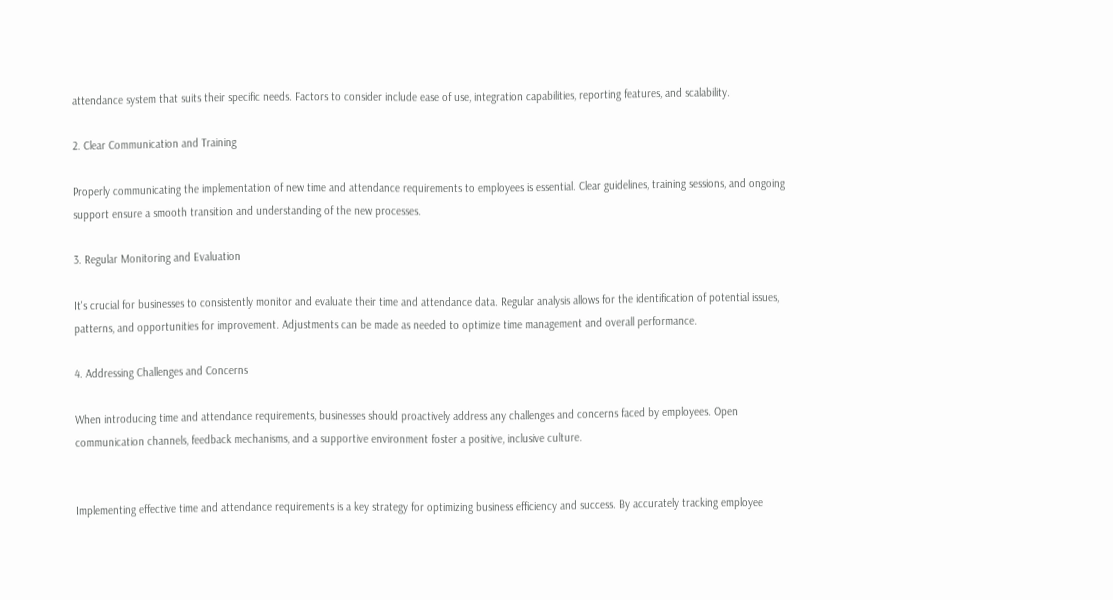attendance system that suits their specific needs. Factors to consider include ease of use, integration capabilities, reporting features, and scalability.

2. Clear Communication and Training

Properly communicating the implementation of new time and attendance requirements to employees is essential. Clear guidelines, training sessions, and ongoing support ensure a smooth transition and understanding of the new processes.

3. Regular Monitoring and Evaluation

It's crucial for businesses to consistently monitor and evaluate their time and attendance data. Regular analysis allows for the identification of potential issues, patterns, and opportunities for improvement. Adjustments can be made as needed to optimize time management and overall performance.

4. Addressing Challenges and Concerns

When introducing time and attendance requirements, businesses should proactively address any challenges and concerns faced by employees. Open communication channels, feedback mechanisms, and a supportive environment foster a positive, inclusive culture.


Implementing effective time and attendance requirements is a key strategy for optimizing business efficiency and success. By accurately tracking employee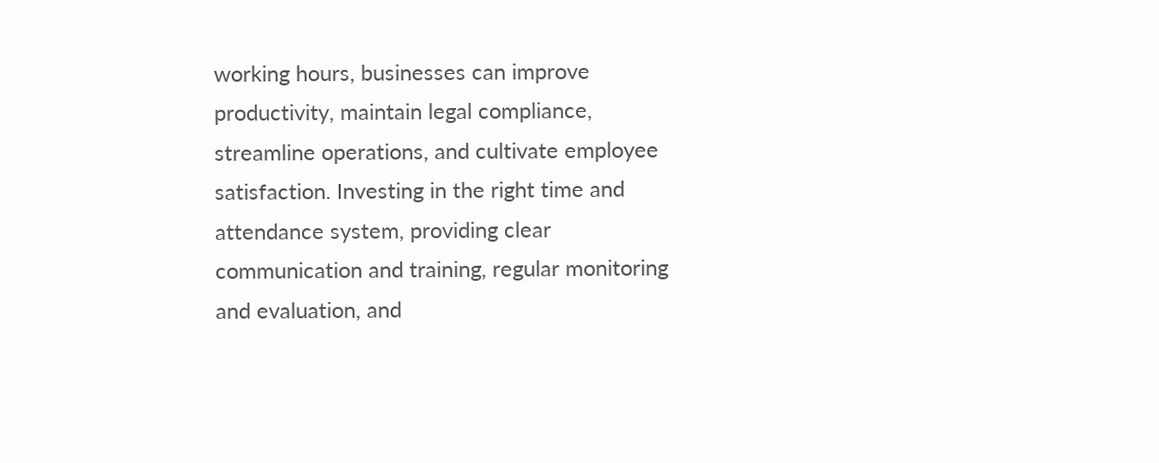working hours, businesses can improve productivity, maintain legal compliance, streamline operations, and cultivate employee satisfaction. Investing in the right time and attendance system, providing clear communication and training, regular monitoring and evaluation, and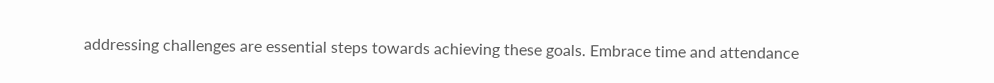addressing challenges are essential steps towards achieving these goals. Embrace time and attendance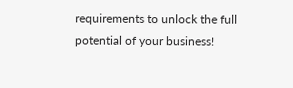requirements to unlock the full potential of your business!